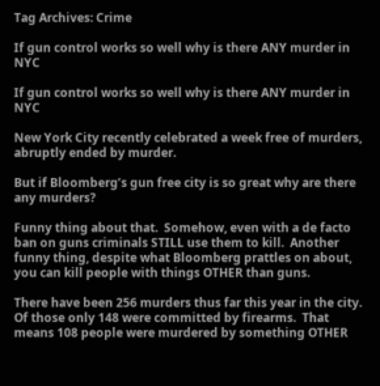Tag Archives: Crime

If gun control works so well why is there ANY murder in NYC

If gun control works so well why is there ANY murder in NYC

New York City recently celebrated a week free of murders, abruptly ended by murder.

But if Bloomberg’s gun free city is so great why are there any murders?

Funny thing about that.  Somehow, even with a de facto ban on guns criminals STILL use them to kill.  Another funny thing, despite what Bloomberg prattles on about, you can kill people with things OTHER than guns.

There have been 256 murders thus far this year in the city.  Of those only 148 were committed by firearms.  That means 108 people were murdered by something OTHER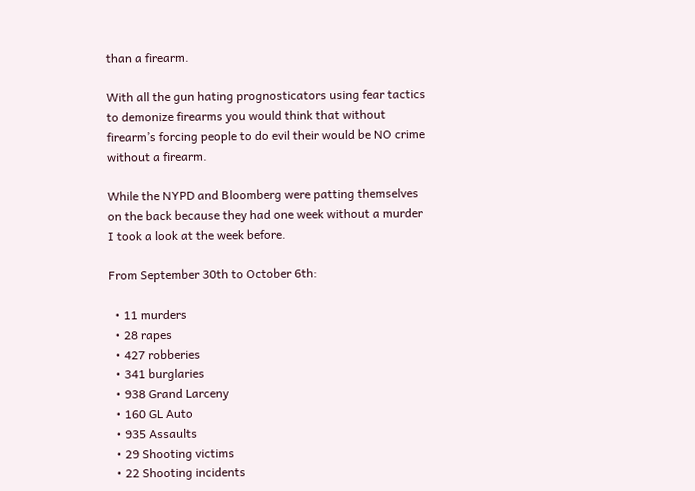than a firearm.

With all the gun hating prognosticators using fear tactics to demonize firearms you would think that without  firearm’s forcing people to do evil their would be NO crime without a firearm.

While the NYPD and Bloomberg were patting themselves on the back because they had one week without a murder I took a look at the week before.

From September 30th to October 6th:

  • 11 murders
  • 28 rapes
  • 427 robberies
  • 341 burglaries
  • 938 Grand Larceny
  • 160 GL Auto
  • 935 Assaults
  • 29 Shooting victims
  • 22 Shooting incidents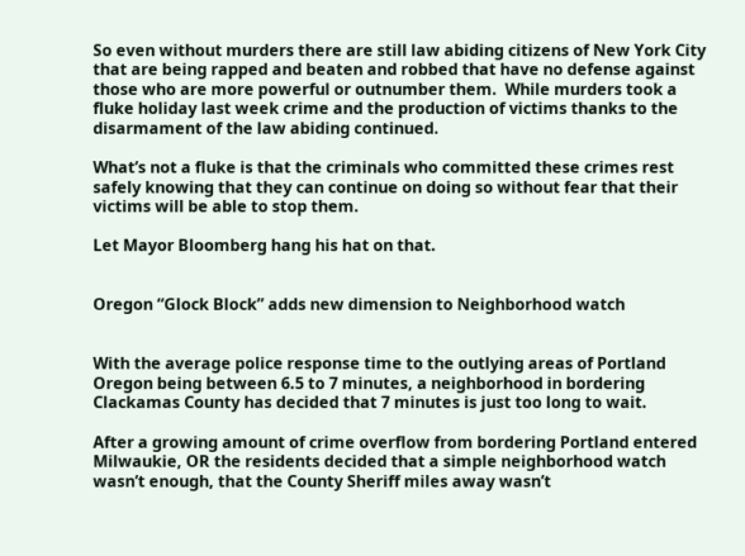So even without murders there are still law abiding citizens of New York City that are being rapped and beaten and robbed that have no defense against those who are more powerful or outnumber them.  While murders took a fluke holiday last week crime and the production of victims thanks to the disarmament of the law abiding continued.

What’s not a fluke is that the criminals who committed these crimes rest safely knowing that they can continue on doing so without fear that their victims will be able to stop them.

Let Mayor Bloomberg hang his hat on that.


Oregon “Glock Block” adds new dimension to Neighborhood watch


With the average police response time to the outlying areas of Portland Oregon being between 6.5 to 7 minutes, a neighborhood in bordering Clackamas County has decided that 7 minutes is just too long to wait.

After a growing amount of crime overflow from bordering Portland entered Milwaukie, OR the residents decided that a simple neighborhood watch wasn’t enough, that the County Sheriff miles away wasn’t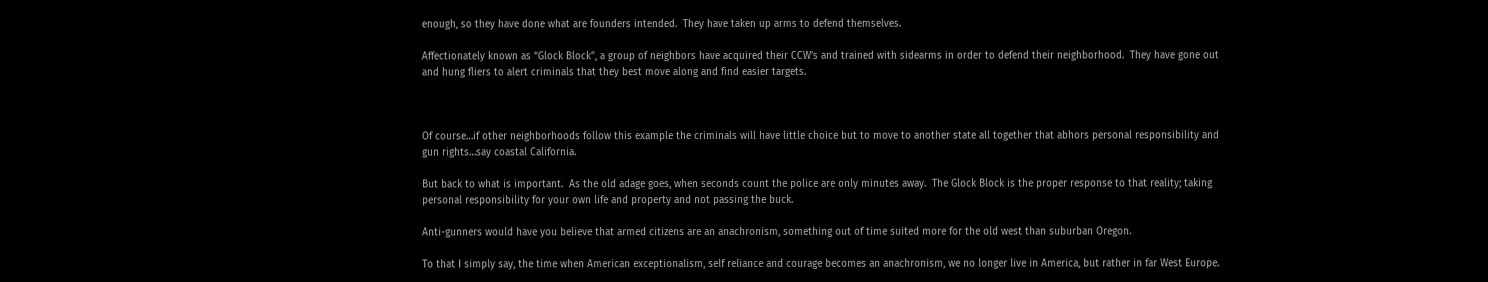enough, so they have done what are founders intended.  They have taken up arms to defend themselves.

Affectionately known as “Glock Block”, a group of neighbors have acquired their CCW’s and trained with sidearms in order to defend their neighborhood.  They have gone out and hung fliers to alert criminals that they best move along and find easier targets.



Of course…if other neighborhoods follow this example the criminals will have little choice but to move to another state all together that abhors personal responsibility and gun rights…say coastal California.

But back to what is important.  As the old adage goes, when seconds count the police are only minutes away.  The Glock Block is the proper response to that reality; taking personal responsibility for your own life and property and not passing the buck.

Anti-gunners would have you believe that armed citizens are an anachronism, something out of time suited more for the old west than suburban Oregon.

To that I simply say, the time when American exceptionalism, self reliance and courage becomes an anachronism, we no longer live in America, but rather in far West Europe.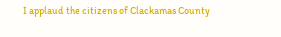I applaud the citizens of Clackamas County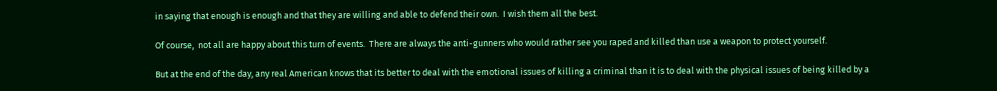in saying that enough is enough and that they are willing and able to defend their own.  I wish them all the best.

Of course,  not all are happy about this turn of events.  There are always the anti-gunners who would rather see you raped and killed than use a weapon to protect yourself.

But at the end of the day, any real American knows that its better to deal with the emotional issues of killing a criminal than it is to deal with the physical issues of being killed by a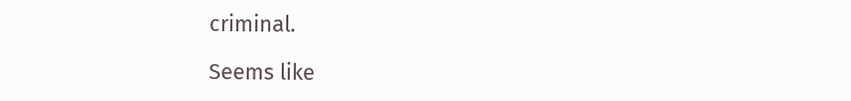criminal.

Seems like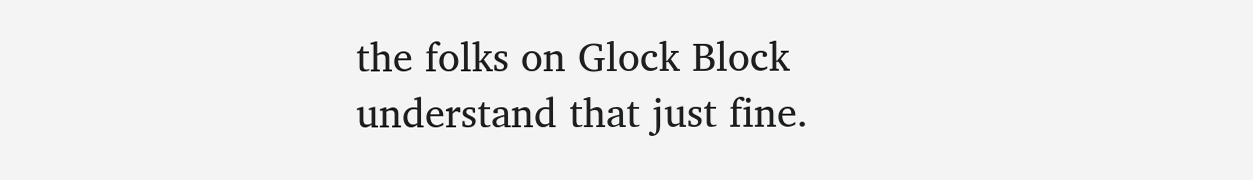the folks on Glock Block understand that just fine.